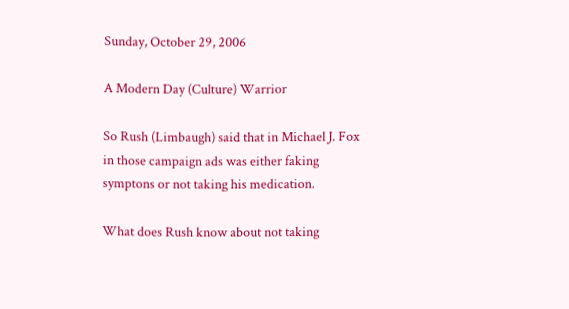Sunday, October 29, 2006

A Modern Day (Culture) Warrior

So Rush (Limbaugh) said that in Michael J. Fox in those campaign ads was either faking symptons or not taking his medication.

What does Rush know about not taking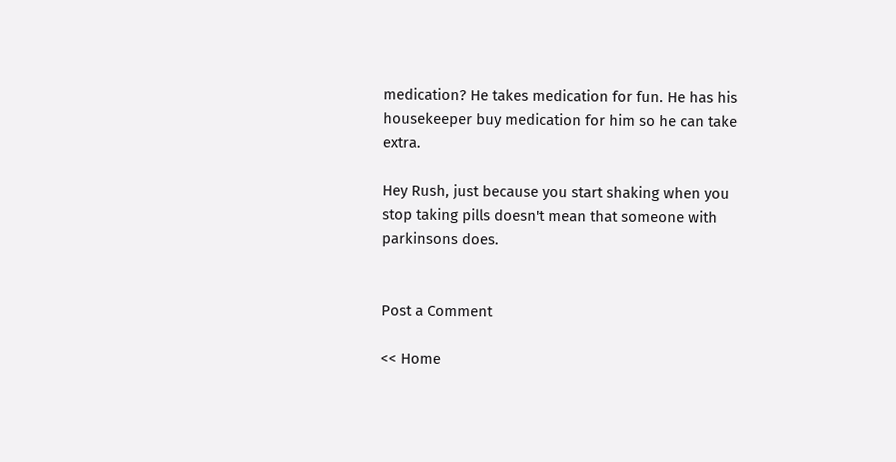medication? He takes medication for fun. He has his housekeeper buy medication for him so he can take extra.

Hey Rush, just because you start shaking when you stop taking pills doesn't mean that someone with parkinsons does.


Post a Comment

<< Home